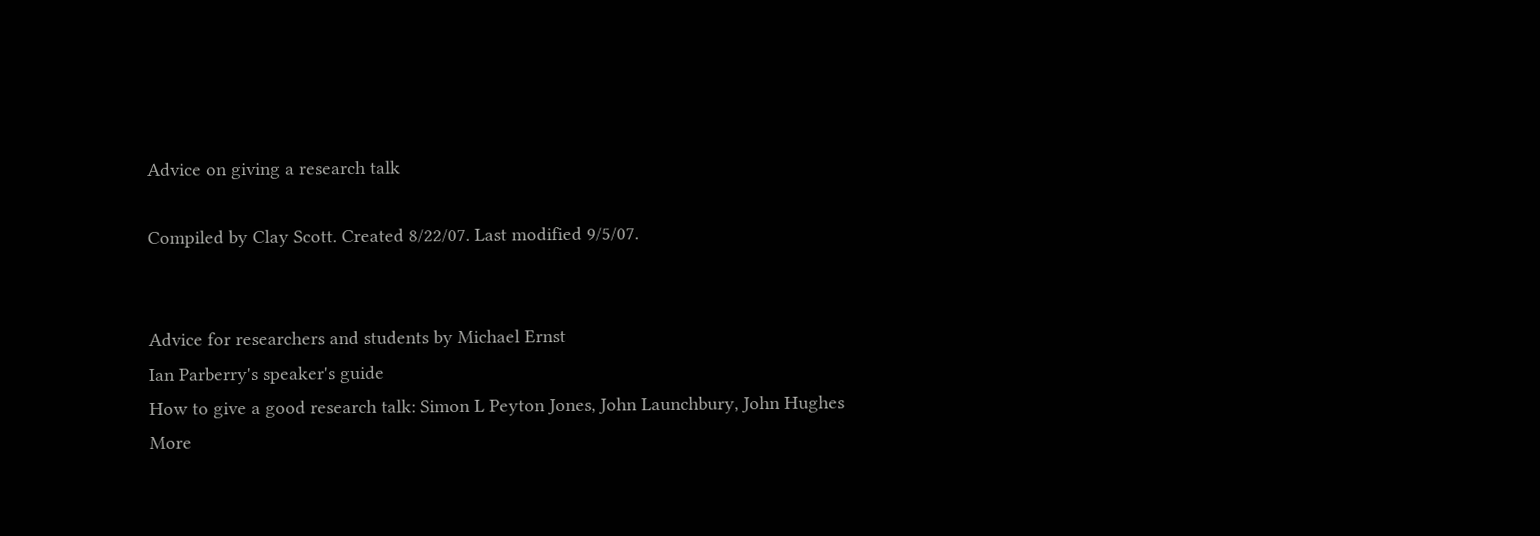Advice on giving a research talk

Compiled by Clay Scott. Created 8/22/07. Last modified 9/5/07.


Advice for researchers and students by Michael Ernst
Ian Parberry's speaker's guide
How to give a good research talk: Simon L Peyton Jones, John Launchbury, John Hughes
More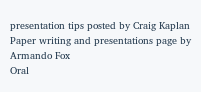presentation tips posted by Craig Kaplan
Paper writing and presentations page by Armando Fox
Oral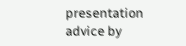presentation advice by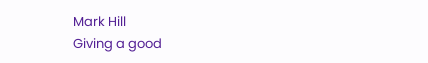Mark Hill
Giving a good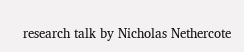research talk by Nicholas Nethercote